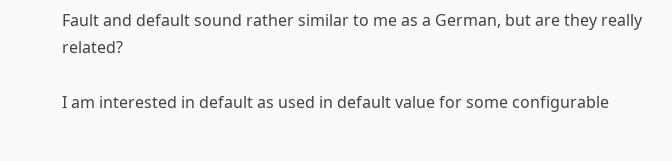Fault and default sound rather similar to me as a German, but are they really related?

I am interested in default as used in default value for some configurable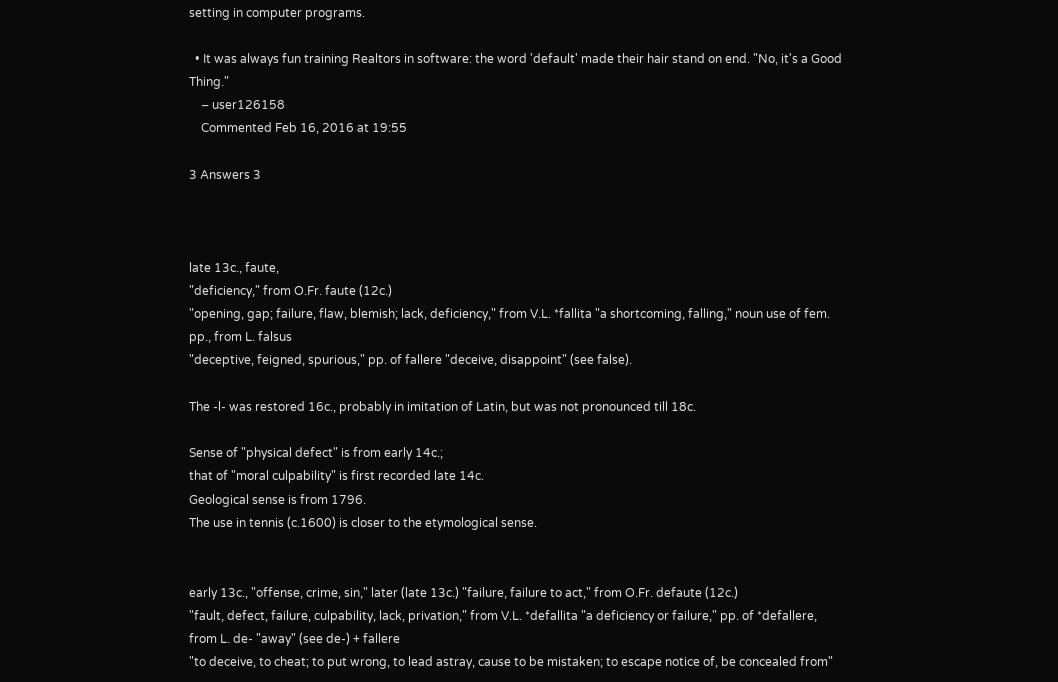setting in computer programs.

  • It was always fun training Realtors in software: the word 'default' made their hair stand on end. "No, it's a Good Thing."
    – user126158
    Commented Feb 16, 2016 at 19:55

3 Answers 3



late 13c., faute,
"deficiency," from O.Fr. faute (12c.)
"opening, gap; failure, flaw, blemish; lack, deficiency," from V.L. *fallita "a shortcoming, falling," noun use of fem. pp., from L. falsus
"deceptive, feigned, spurious," pp. of fallere "deceive, disappoint" (see false).

The -l- was restored 16c., probably in imitation of Latin, but was not pronounced till 18c.

Sense of "physical defect" is from early 14c.;
that of "moral culpability" is first recorded late 14c.
Geological sense is from 1796.
The use in tennis (c.1600) is closer to the etymological sense.


early 13c., "offense, crime, sin," later (late 13c.) "failure, failure to act," from O.Fr. defaute (12c.)
"fault, defect, failure, culpability, lack, privation," from V.L. *defallita "a deficiency or failure," pp. of *defallere, from L. de- "away" (see de-) + fallere
"to deceive, to cheat; to put wrong, to lead astray, cause to be mistaken; to escape notice of, be concealed from"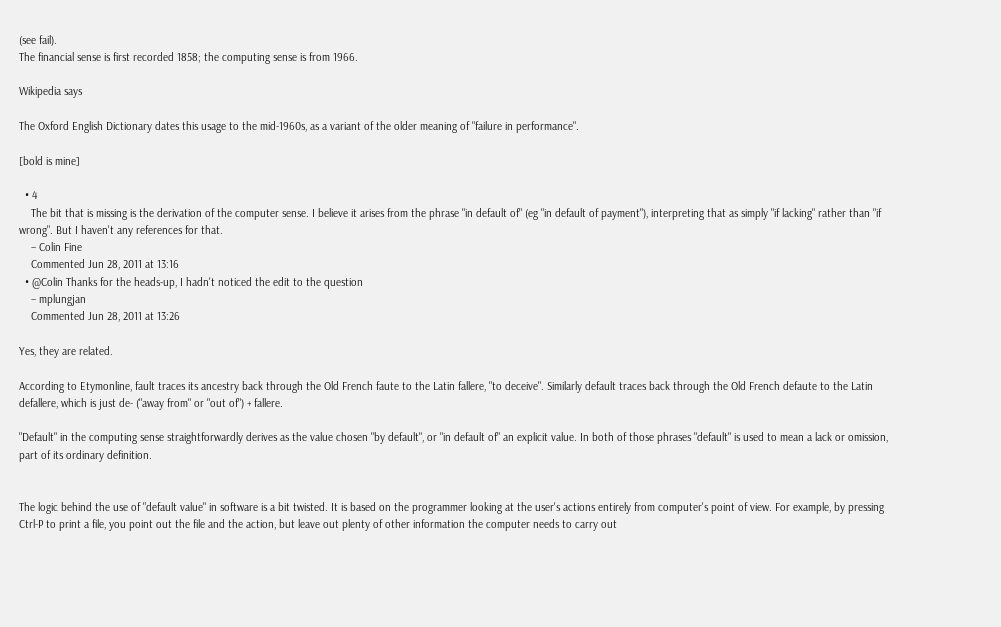(see fail).
The financial sense is first recorded 1858; the computing sense is from 1966.

Wikipedia says

The Oxford English Dictionary dates this usage to the mid-1960s, as a variant of the older meaning of "failure in performance".

[bold is mine]

  • 4
    The bit that is missing is the derivation of the computer sense. I believe it arises from the phrase "in default of" (eg "in default of payment"), interpreting that as simply "if lacking" rather than "if wrong". But I haven't any references for that.
    – Colin Fine
    Commented Jun 28, 2011 at 13:16
  • @Colin Thanks for the heads-up, I hadn't noticed the edit to the question
    – mplungjan
    Commented Jun 28, 2011 at 13:26

Yes, they are related.

According to Etymonline, fault traces its ancestry back through the Old French faute to the Latin fallere, "to deceive". Similarly default traces back through the Old French defaute to the Latin defallere, which is just de- ("away from" or "out of") + fallere.

"Default" in the computing sense straightforwardly derives as the value chosen "by default", or "in default of" an explicit value. In both of those phrases "default" is used to mean a lack or omission, part of its ordinary definition.


The logic behind the use of "default value" in software is a bit twisted. It is based on the programmer looking at the user's actions entirely from computer's point of view. For example, by pressing Ctrl-P to print a file, you point out the file and the action, but leave out plenty of other information the computer needs to carry out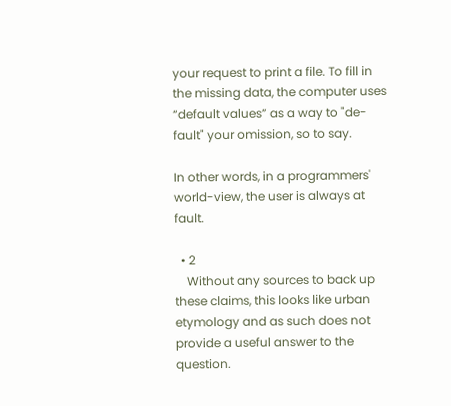your request to print a file. To fill in the missing data, the computer uses “default values” as a way to "de-fault" your omission, so to say.

In other words, in a programmers' world-view, the user is always at fault.

  • 2
    Without any sources to back up these claims, this looks like urban etymology and as such does not provide a useful answer to the question.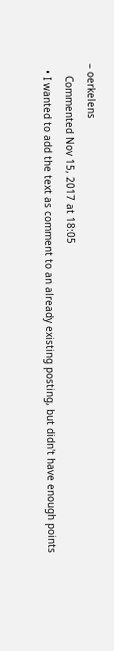– oerkelens
    Commented Nov 15, 2017 at 18:05
  • I wanted to add the text as comment to an already existing posting, but didn't have enough points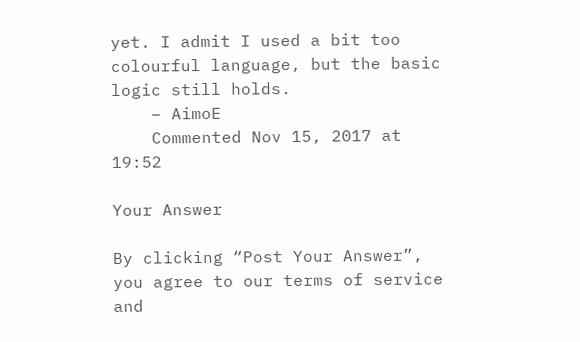yet. I admit I used a bit too colourful language, but the basic logic still holds.
    – AimoE
    Commented Nov 15, 2017 at 19:52

Your Answer

By clicking “Post Your Answer”, you agree to our terms of service and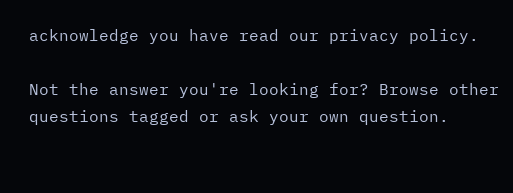acknowledge you have read our privacy policy.

Not the answer you're looking for? Browse other questions tagged or ask your own question.